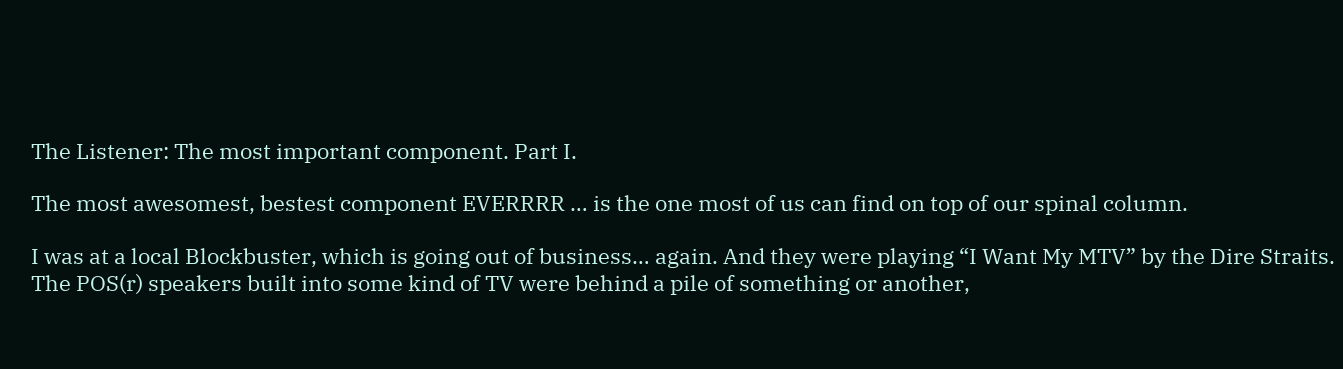The Listener: The most important component. Part I.

The most awesomest, bestest component EVERRRR … is the one most of us can find on top of our spinal column.

I was at a local Blockbuster, which is going out of business… again. And they were playing “I Want My MTV” by the Dire Straits. The POS(r) speakers built into some kind of TV were behind a pile of something or another,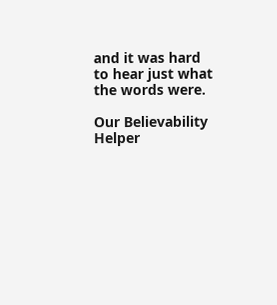and it was hard to hear just what the words were.

Our Believability Helper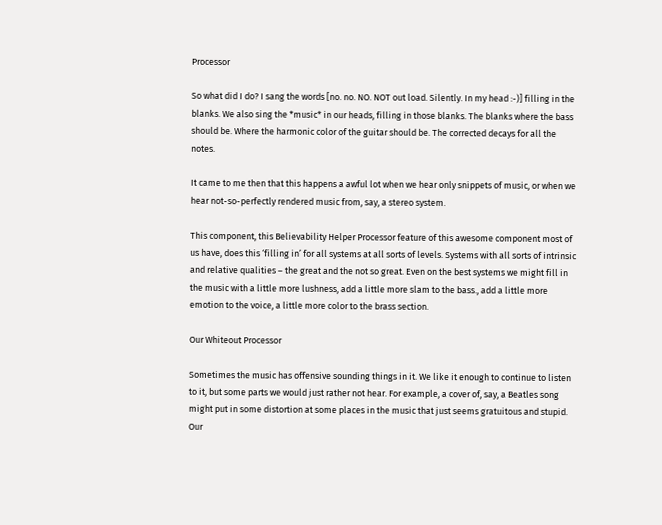Processor

So what did I do? I sang the words [no. no. NO. NOT out load. Silently. In my head :-)] filling in the blanks. We also sing the *music* in our heads, filling in those blanks. The blanks where the bass should be. Where the harmonic color of the guitar should be. The corrected decays for all the notes.

It came to me then that this happens a awful lot when we hear only snippets of music, or when we hear not-so-perfectly rendered music from, say, a stereo system.

This component, this Believability Helper Processor feature of this awesome component most of us have, does this ‘filling in’ for all systems at all sorts of levels. Systems with all sorts of intrinsic and relative qualities – the great and the not so great. Even on the best systems we might fill in the music with a little more lushness, add a little more slam to the bass., add a little more emotion to the voice, a little more color to the brass section.

Our Whiteout Processor

Sometimes the music has offensive sounding things in it. We like it enough to continue to listen to it, but some parts we would just rather not hear. For example, a cover of, say, a Beatles song might put in some distortion at some places in the music that just seems gratuitous and stupid. Our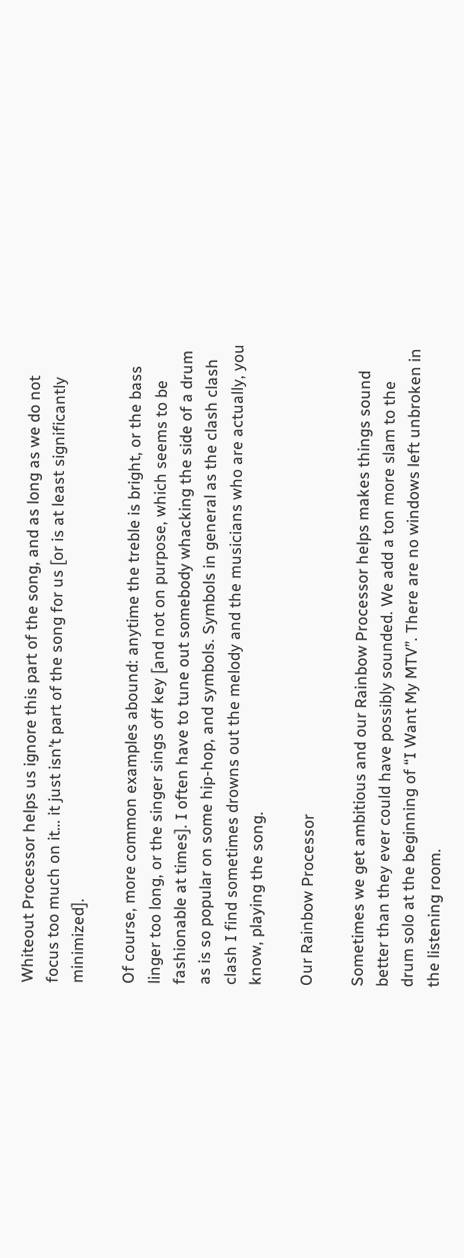Whiteout Processor helps us ignore this part of the song, and as long as we do not focus too much on it… it just isn’t part of the song for us [or is at least significantly minimized].

Of course, more common examples abound: anytime the treble is bright, or the bass linger too long, or the singer sings off key [and not on purpose, which seems to be fashionable at times]. I often have to tune out somebody whacking the side of a drum as is so popular on some hip-hop, and symbols. Symbols in general as the clash clash clash I find sometimes drowns out the melody and the musicians who are actually, you know, playing the song.

Our Rainbow Processor

Sometimes we get ambitious and our Rainbow Processor helps makes things sound better than they ever could have possibly sounded. We add a ton more slam to the drum solo at the beginning of “I Want My MTV”. There are no windows left unbroken in the listening room.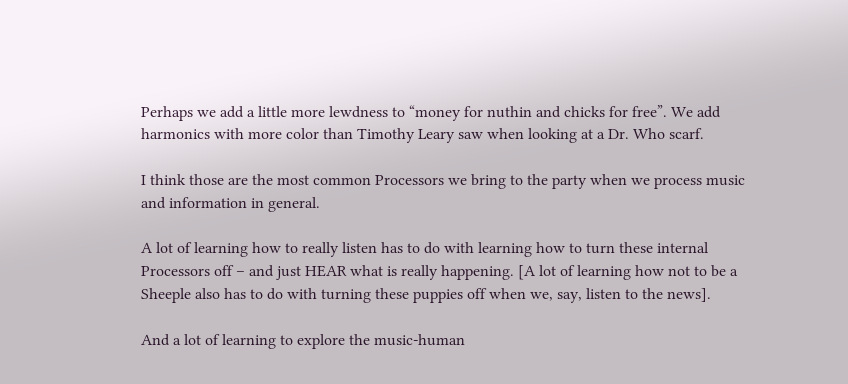Perhaps we add a little more lewdness to “money for nuthin and chicks for free”. We add harmonics with more color than Timothy Leary saw when looking at a Dr. Who scarf.

I think those are the most common Processors we bring to the party when we process music and information in general.

A lot of learning how to really listen has to do with learning how to turn these internal Processors off – and just HEAR what is really happening. [A lot of learning how not to be a Sheeple also has to do with turning these puppies off when we, say, listen to the news].

And a lot of learning to explore the music-human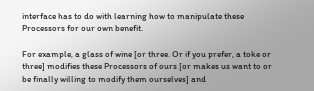interface has to do with learning how to manipulate these Processors for our own benefit.

For example, a glass of wine [or three. Or if you prefer, a toke or three] modifies these Processors of ours [or makes us want to or be finally willing to modify them ourselves] and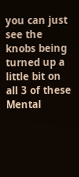you can just see the knobs being turned up a little bit on all 3 of these Mental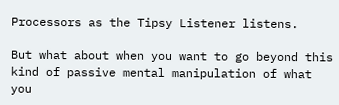Processors as the Tipsy Listener listens.

But what about when you want to go beyond this kind of passive mental manipulation of what you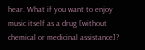hear. What if you want to enjoy music itself as a drug [without chemical or medicinal assistance]?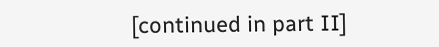[continued in part II]